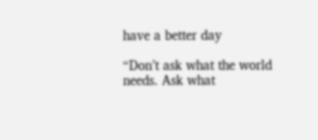have a better day

“Don’t ask what the world needs. Ask what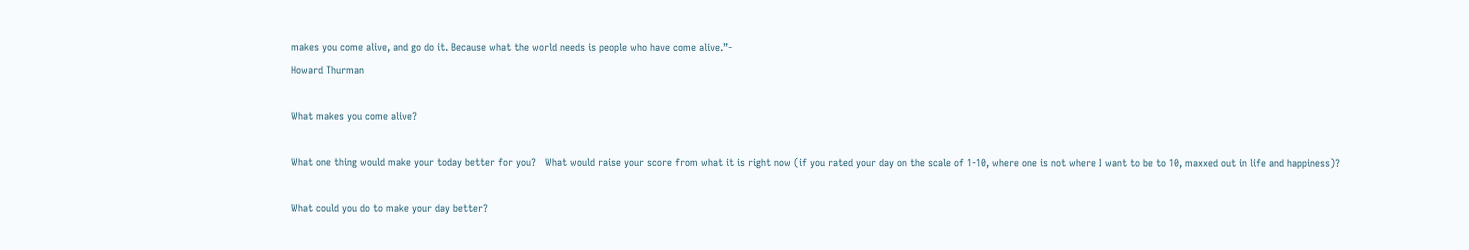makes you come alive, and go do it. Because what the world needs is people who have come alive.”-
Howard Thurman

What makes you come alive?

What one thing would make your today better for you?   What would raise your score from what it is right now (if you rated your day on the scale of 1-10, where one is not where I want to be to 10, maxxed out in life and happiness)?

What could you do to make your day better?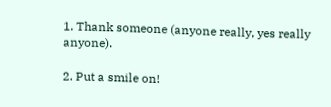1. Thank someone (anyone really, yes really anyone).

2. Put a smile on!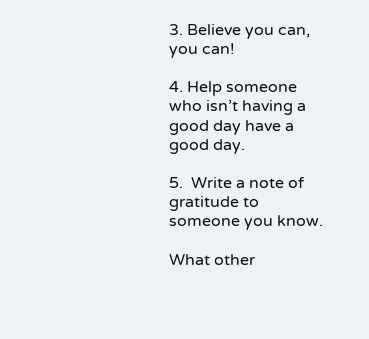3. Believe you can, you can!

4. Help someone who isn’t having a good day have a good day.

5.  Write a note of gratitude to someone you know.

What other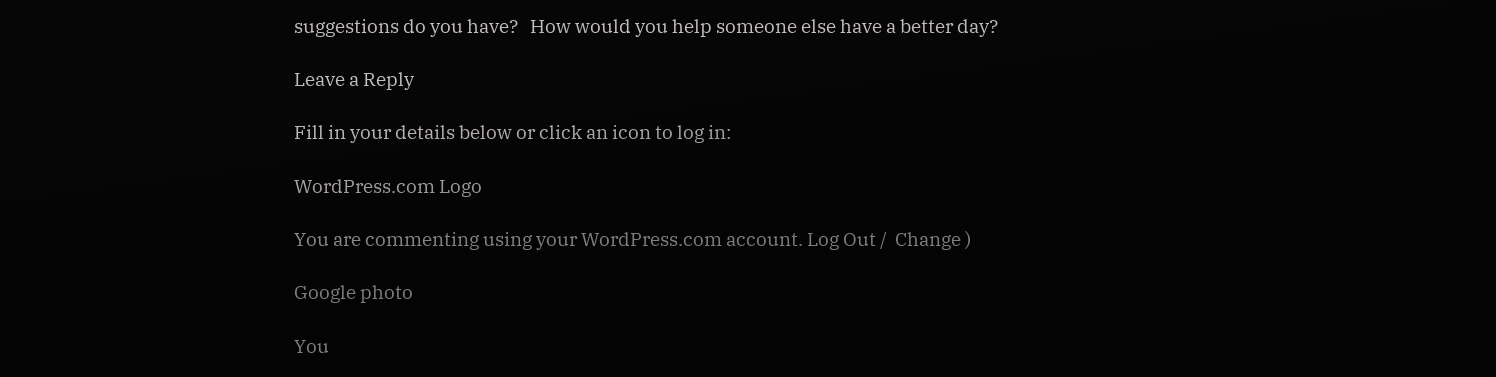suggestions do you have?   How would you help someone else have a better day?

Leave a Reply

Fill in your details below or click an icon to log in:

WordPress.com Logo

You are commenting using your WordPress.com account. Log Out /  Change )

Google photo

You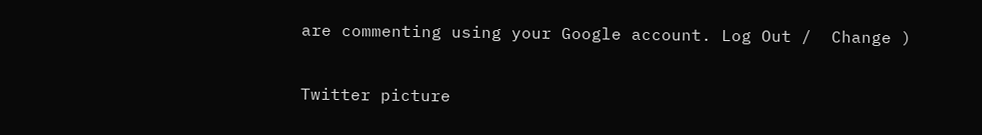are commenting using your Google account. Log Out /  Change )

Twitter picture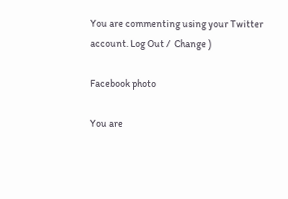You are commenting using your Twitter account. Log Out /  Change )

Facebook photo

You are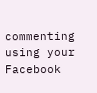commenting using your Facebook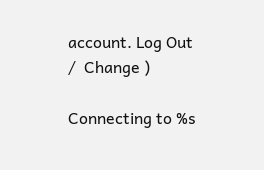account. Log Out /  Change )

Connecting to %s